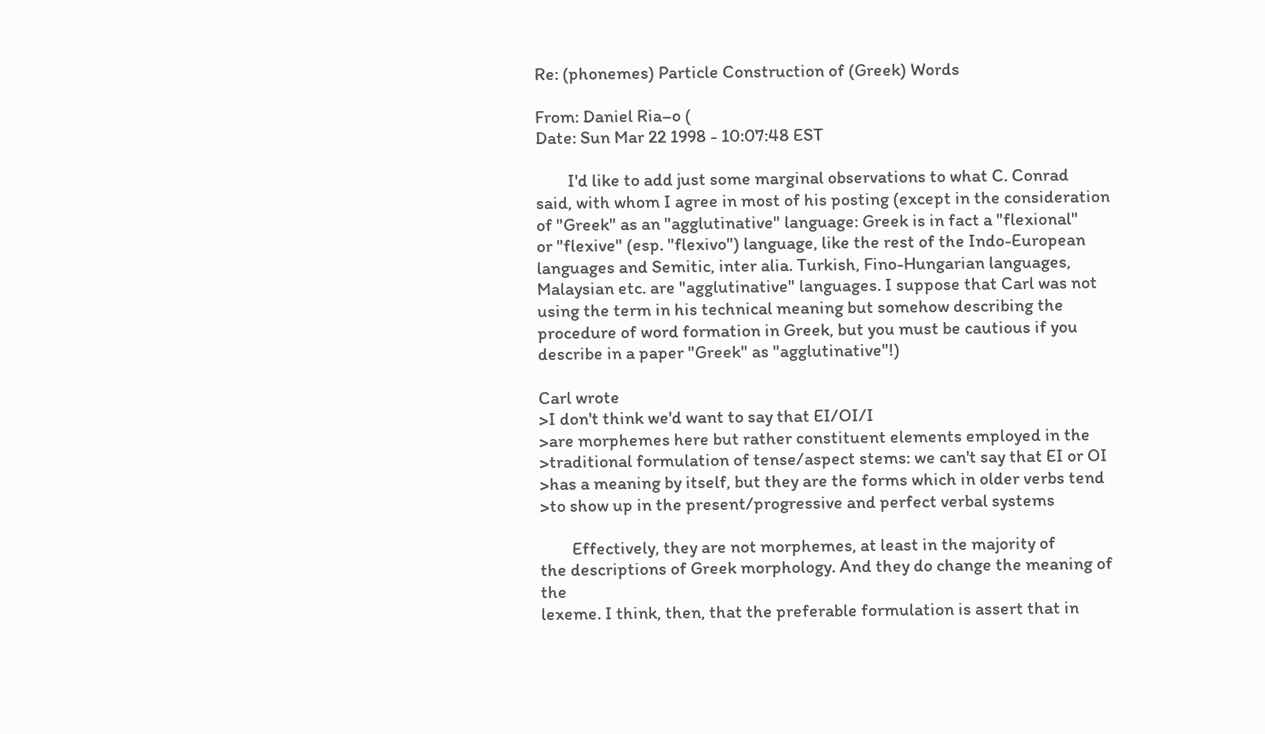Re: (phonemes) Particle Construction of (Greek) Words

From: Daniel Ria–o (
Date: Sun Mar 22 1998 - 10:07:48 EST

        I'd like to add just some marginal observations to what C. Conrad
said, with whom I agree in most of his posting (except in the consideration
of "Greek" as an "agglutinative" language: Greek is in fact a "flexional"
or "flexive" (esp. "flexivo") language, like the rest of the Indo-European
languages and Semitic, inter alia. Turkish, Fino-Hungarian languages,
Malaysian etc. are "agglutinative" languages. I suppose that Carl was not
using the term in his technical meaning but somehow describing the
procedure of word formation in Greek, but you must be cautious if you
describe in a paper "Greek" as "agglutinative"!)

Carl wrote
>I don't think we'd want to say that EI/OI/I
>are morphemes here but rather constituent elements employed in the
>traditional formulation of tense/aspect stems: we can't say that EI or OI
>has a meaning by itself, but they are the forms which in older verbs tend
>to show up in the present/progressive and perfect verbal systems

        Effectively, they are not morphemes, at least in the majority of
the descriptions of Greek morphology. And they do change the meaning of the
lexeme. I think, then, that the preferable formulation is assert that in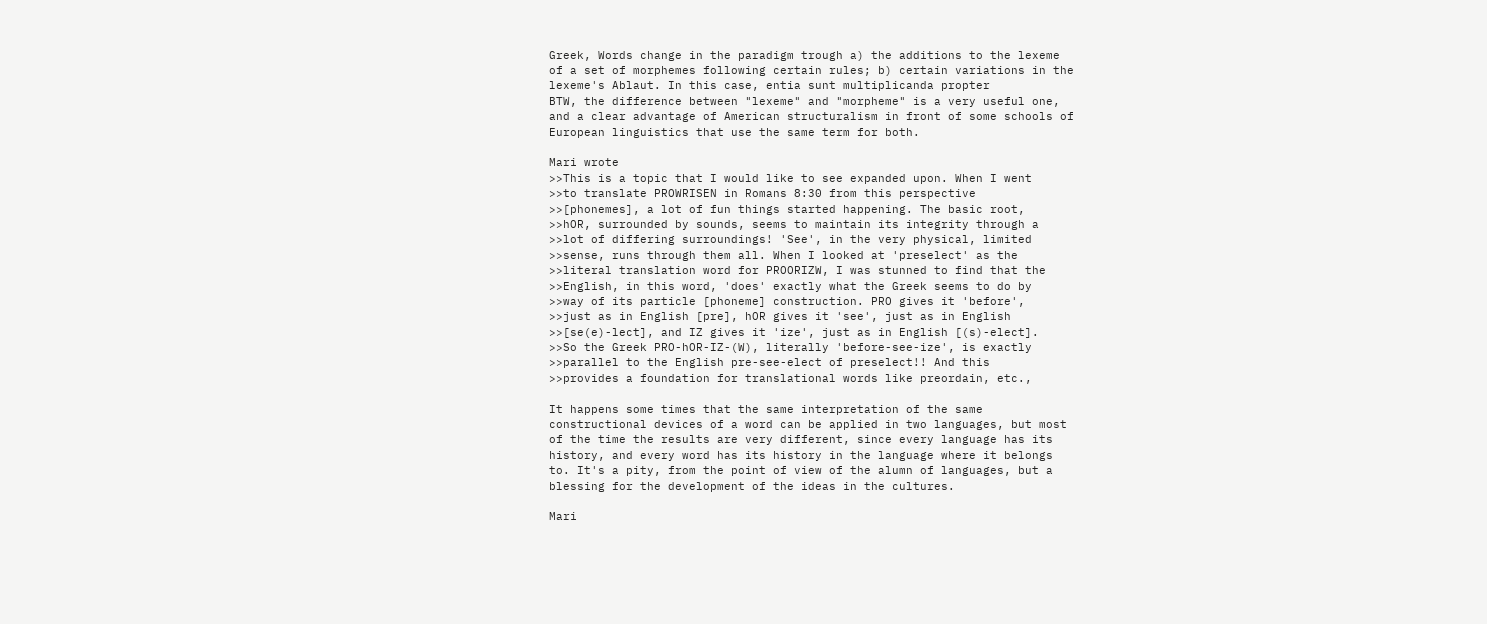Greek, Words change in the paradigm trough a) the additions to the lexeme
of a set of morphemes following certain rules; b) certain variations in the
lexeme's Ablaut. In this case, entia sunt multiplicanda propter
BTW, the difference between "lexeme" and "morpheme" is a very useful one,
and a clear advantage of American structuralism in front of some schools of
European linguistics that use the same term for both.

Mari wrote
>>This is a topic that I would like to see expanded upon. When I went
>>to translate PROWRISEN in Romans 8:30 from this perspective
>>[phonemes], a lot of fun things started happening. The basic root,
>>hOR, surrounded by sounds, seems to maintain its integrity through a
>>lot of differing surroundings! 'See', in the very physical, limited
>>sense, runs through them all. When I looked at 'preselect' as the
>>literal translation word for PROORIZW, I was stunned to find that the
>>English, in this word, 'does' exactly what the Greek seems to do by
>>way of its particle [phoneme] construction. PRO gives it 'before',
>>just as in English [pre], hOR gives it 'see', just as in English
>>[se(e)-lect], and IZ gives it 'ize', just as in English [(s)-elect].
>>So the Greek PRO-hOR-IZ-(W), literally 'before-see-ize', is exactly
>>parallel to the English pre-see-elect of preselect!! And this
>>provides a foundation for translational words like preordain, etc.,

It happens some times that the same interpretation of the same
constructional devices of a word can be applied in two languages, but most
of the time the results are very different, since every language has its
history, and every word has its history in the language where it belongs
to. It's a pity, from the point of view of the alumn of languages, but a
blessing for the development of the ideas in the cultures.

Mari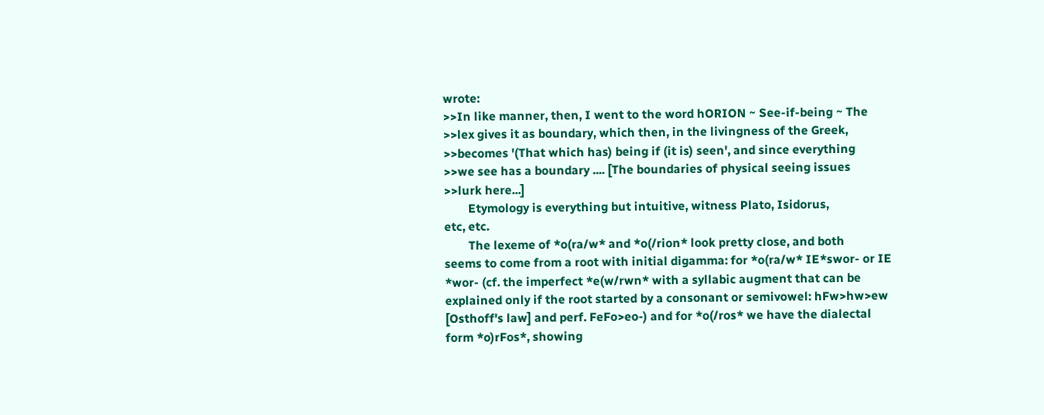wrote:
>>In like manner, then, I went to the word hORION ~ See-if-being ~ The
>>lex gives it as boundary, which then, in the livingness of the Greek,
>>becomes '(That which has) being if (it is) seen', and since everything
>>we see has a boundary .... [The boundaries of physical seeing issues
>>lurk here...]
        Etymology is everything but intuitive, witness Plato, Isidorus,
etc, etc.
        The lexeme of *o(ra/w* and *o(/rion* look pretty close, and both
seems to come from a root with initial digamma: for *o(ra/w* IE*swor- or IE
*wor- (cf. the imperfect *e(w/rwn* with a syllabic augment that can be
explained only if the root started by a consonant or semivowel: hFw>hw>ew
[Osthoff's law] and perf. FeFo>eo-) and for *o(/ros* we have the dialectal
form *o)rFos*, showing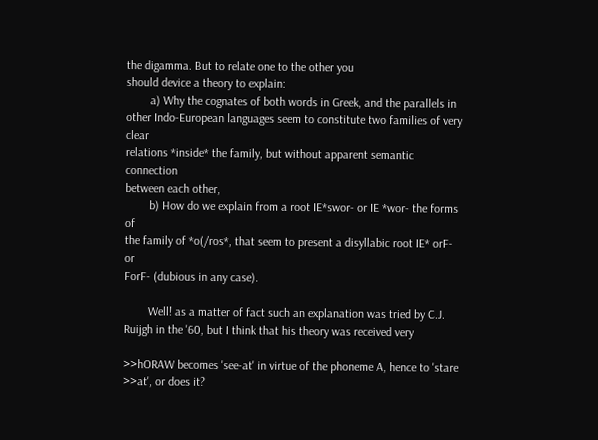the digamma. But to relate one to the other you
should device a theory to explain:
        a) Why the cognates of both words in Greek, and the parallels in
other Indo-European languages seem to constitute two families of very clear
relations *inside* the family, but without apparent semantic connection
between each other,
        b) How do we explain from a root IE*swor- or IE *wor- the forms of
the family of *o(/ros*, that seem to present a disyllabic root IE* orF- or
ForF- (dubious in any case).

        Well! as a matter of fact such an explanation was tried by C.J.
Ruijgh in the '60, but I think that his theory was received very

>>hORAW becomes 'see-at' in virtue of the phoneme A, hence to 'stare
>>at', or does it?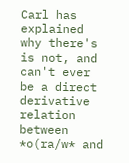Carl has explained why there's is not, and can't ever be a direct
derivative relation between *o(ra/w* and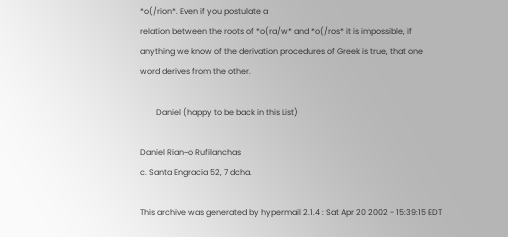*o(/rion*. Even if you postulate a
relation between the roots of *o(ra/w* and *o(/ros* it is impossible, if
anything we know of the derivation procedures of Greek is true, that one
word derives from the other.

        Daniel (happy to be back in this List)

Daniel Rian~o Rufilanchas
c. Santa Engracia 52, 7 dcha.

This archive was generated by hypermail 2.1.4 : Sat Apr 20 2002 - 15:39:15 EDT